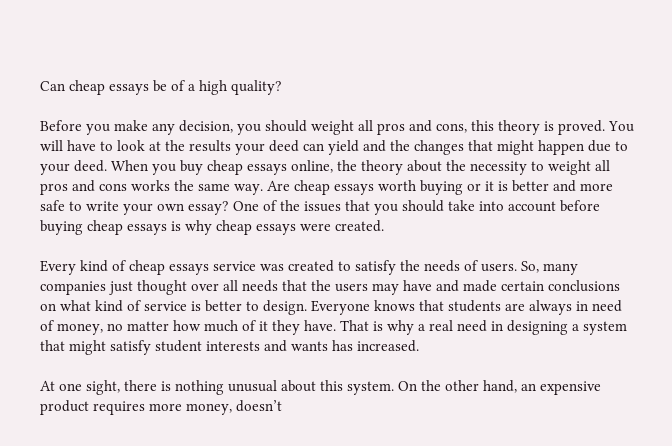Can cheap essays be of a high quality?

Before you make any decision, you should weight all pros and cons, this theory is proved. You will have to look at the results your deed can yield and the changes that might happen due to your deed. When you buy cheap essays online, the theory about the necessity to weight all pros and cons works the same way. Are cheap essays worth buying or it is better and more safe to write your own essay? One of the issues that you should take into account before buying cheap essays is why cheap essays were created.

Every kind of cheap essays service was created to satisfy the needs of users. So, many companies just thought over all needs that the users may have and made certain conclusions on what kind of service is better to design. Everyone knows that students are always in need of money, no matter how much of it they have. That is why a real need in designing a system that might satisfy student interests and wants has increased.

At one sight, there is nothing unusual about this system. On the other hand, an expensive product requires more money, doesn’t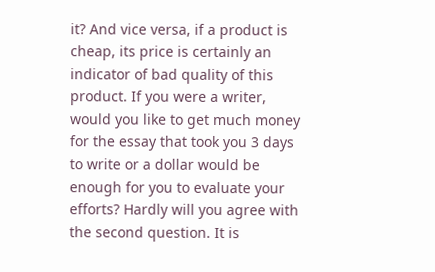it? And vice versa, if a product is cheap, its price is certainly an indicator of bad quality of this product. If you were a writer, would you like to get much money for the essay that took you 3 days to write or a dollar would be enough for you to evaluate your efforts? Hardly will you agree with the second question. It is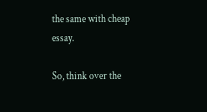the same with cheap essay.

So, think over the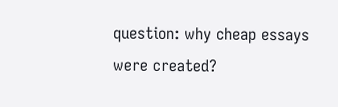question: why cheap essays were created?